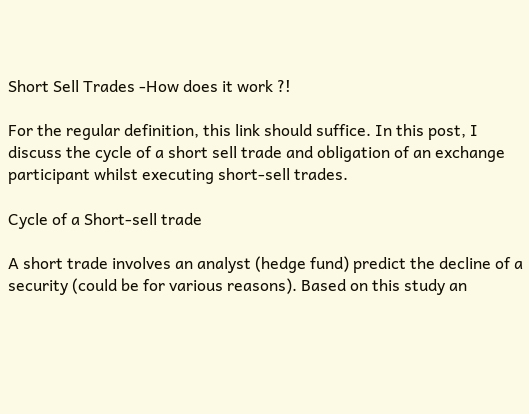Short Sell Trades -How does it work ?!

For the regular definition, this link should suffice. In this post, I discuss the cycle of a short sell trade and obligation of an exchange participant whilst executing short-sell trades.

Cycle of a Short-sell trade

A short trade involves an analyst (hedge fund) predict the decline of a security (could be for various reasons). Based on this study an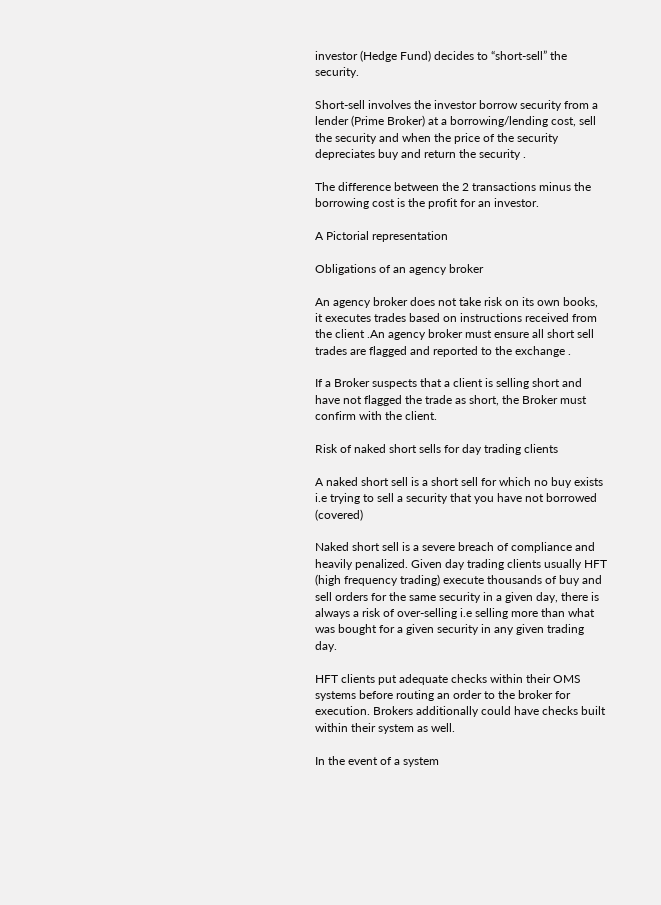investor (Hedge Fund) decides to “short-sell” the security.

Short-sell involves the investor borrow security from a lender (Prime Broker) at a borrowing/lending cost, sell the security and when the price of the security depreciates buy and return the security .

The difference between the 2 transactions minus the borrowing cost is the profit for an investor.

A Pictorial representation

Obligations of an agency broker

An agency broker does not take risk on its own books, it executes trades based on instructions received from the client .An agency broker must ensure all short sell trades are flagged and reported to the exchange .

If a Broker suspects that a client is selling short and have not flagged the trade as short, the Broker must confirm with the client.

Risk of naked short sells for day trading clients

A naked short sell is a short sell for which no buy exists i.e trying to sell a security that you have not borrowed (covered)

Naked short sell is a severe breach of compliance and heavily penalized. Given day trading clients usually HFT (high frequency trading) execute thousands of buy and sell orders for the same security in a given day, there is always a risk of over-selling i.e selling more than what was bought for a given security in any given trading day.

HFT clients put adequate checks within their OMS systems before routing an order to the broker for execution. Brokers additionally could have checks built within their system as well.

In the event of a system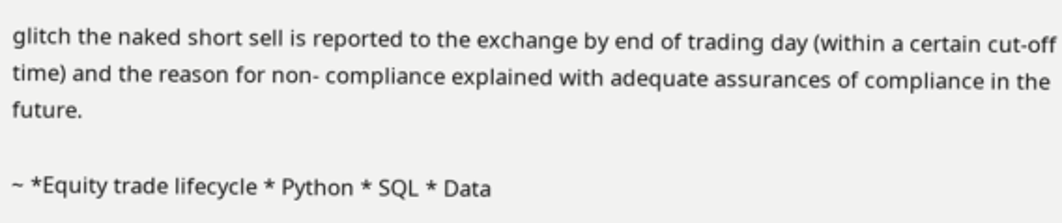glitch the naked short sell is reported to the exchange by end of trading day (within a certain cut-off time) and the reason for non- compliance explained with adequate assurances of compliance in the future.

~ *Equity trade lifecycle * Python * SQL * Data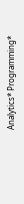Analytics* Programming*